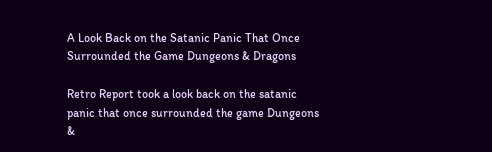A Look Back on the Satanic Panic That Once Surrounded the Game Dungeons & Dragons

Retro Report took a look back on the satanic panic that once surrounded the game Dungeons &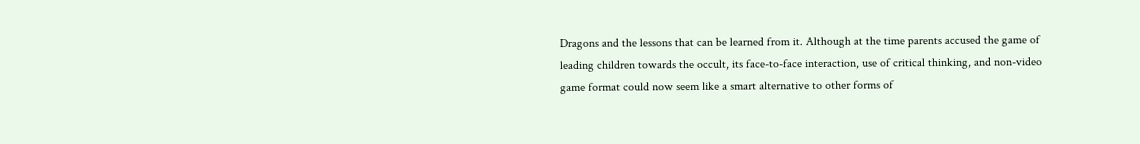Dragons and the lessons that can be learned from it. Although at the time parents accused the game of leading children towards the occult, its face-to-face interaction, use of critical thinking, and non-video game format could now seem like a smart alternative to other forms of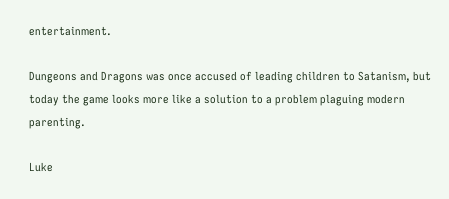entertainment.

Dungeons and Dragons was once accused of leading children to Satanism, but today the game looks more like a solution to a problem plaguing modern parenting.

Luke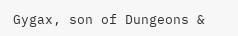Gygax, son of Dungeons &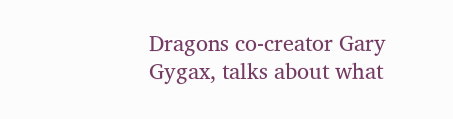Dragons co-creator Gary Gygax, talks about what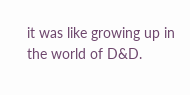it was like growing up in the world of D&D.